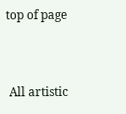top of page


 All artistic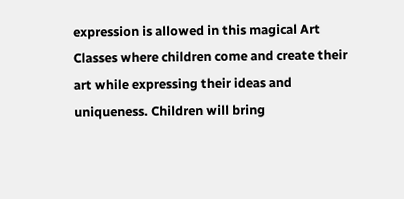expression is allowed in this magical Art Classes where children come and create their art while expressing their ideas and uniqueness. Children will bring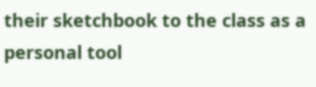their sketchbook to the class as a personal tool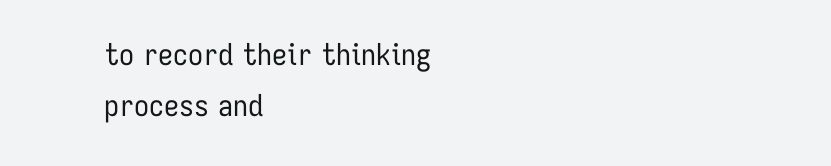to record their thinking process and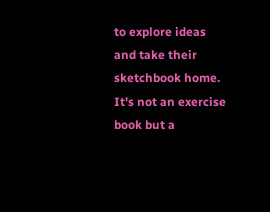to explore ideas and take their sketchbook home. It's not an exercise book but a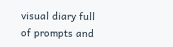visual diary full of prompts and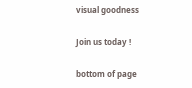visual goodness

Join us today !

bottom of page